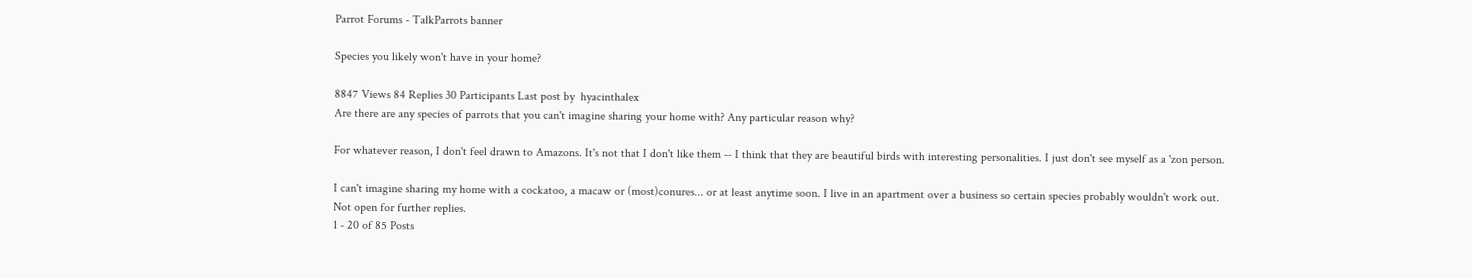Parrot Forums - TalkParrots banner

Species you likely won't have in your home?

8847 Views 84 Replies 30 Participants Last post by  hyacinthalex
Are there are any species of parrots that you can't imagine sharing your home with? Any particular reason why?

For whatever reason, I don't feel drawn to Amazons. It's not that I don't like them -- I think that they are beautiful birds with interesting personalities. I just don't see myself as a 'zon person.

I can't imagine sharing my home with a cockatoo, a macaw or (most)conures... or at least anytime soon. I live in an apartment over a business so certain species probably wouldn't work out.
Not open for further replies.
1 - 20 of 85 Posts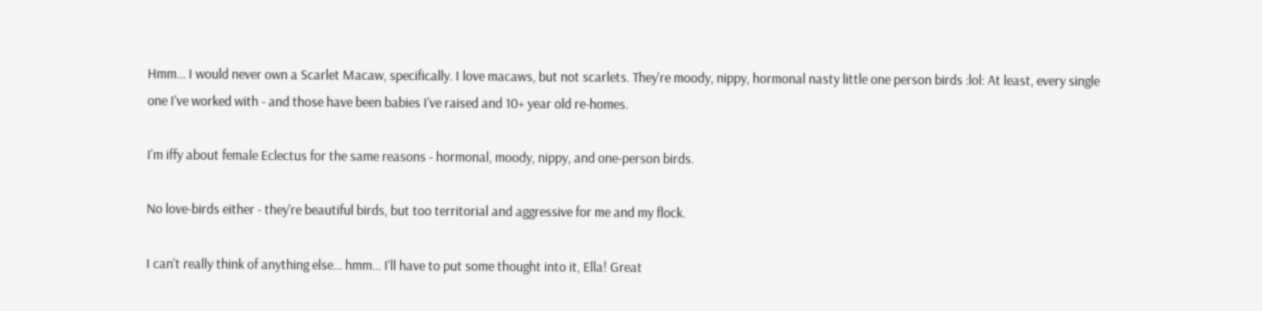Hmm... I would never own a Scarlet Macaw, specifically. I love macaws, but not scarlets. They're moody, nippy, hormonal nasty little one person birds :lol: At least, every single one I've worked with - and those have been babies I've raised and 10+ year old re-homes.

I'm iffy about female Eclectus for the same reasons - hormonal, moody, nippy, and one-person birds.

No love-birds either - they're beautiful birds, but too territorial and aggressive for me and my flock.

I can't really think of anything else... hmm... I'll have to put some thought into it, Ella! Great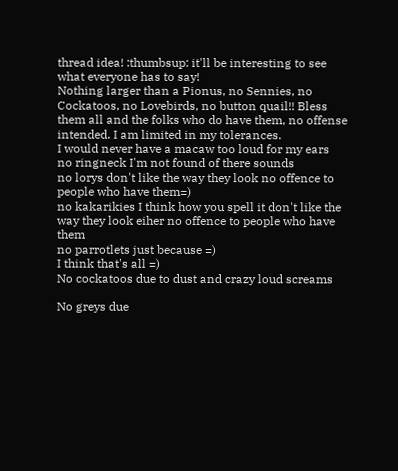thread idea! :thumbsup: it'll be interesting to see what everyone has to say!
Nothing larger than a Pionus, no Sennies, no Cockatoos, no Lovebirds, no button quail!! Bless them all and the folks who do have them, no offense intended. I am limited in my tolerances.
I would never have a macaw too loud for my ears
no ringneck I'm not found of there sounds
no lorys don't like the way they look no offence to people who have them=)
no kakarikies I think how you spell it don't like the way they look eiher no offence to people who have them
no parrotlets just because =)
I think that's all =)
No cockatoos due to dust and crazy loud screams

No greys due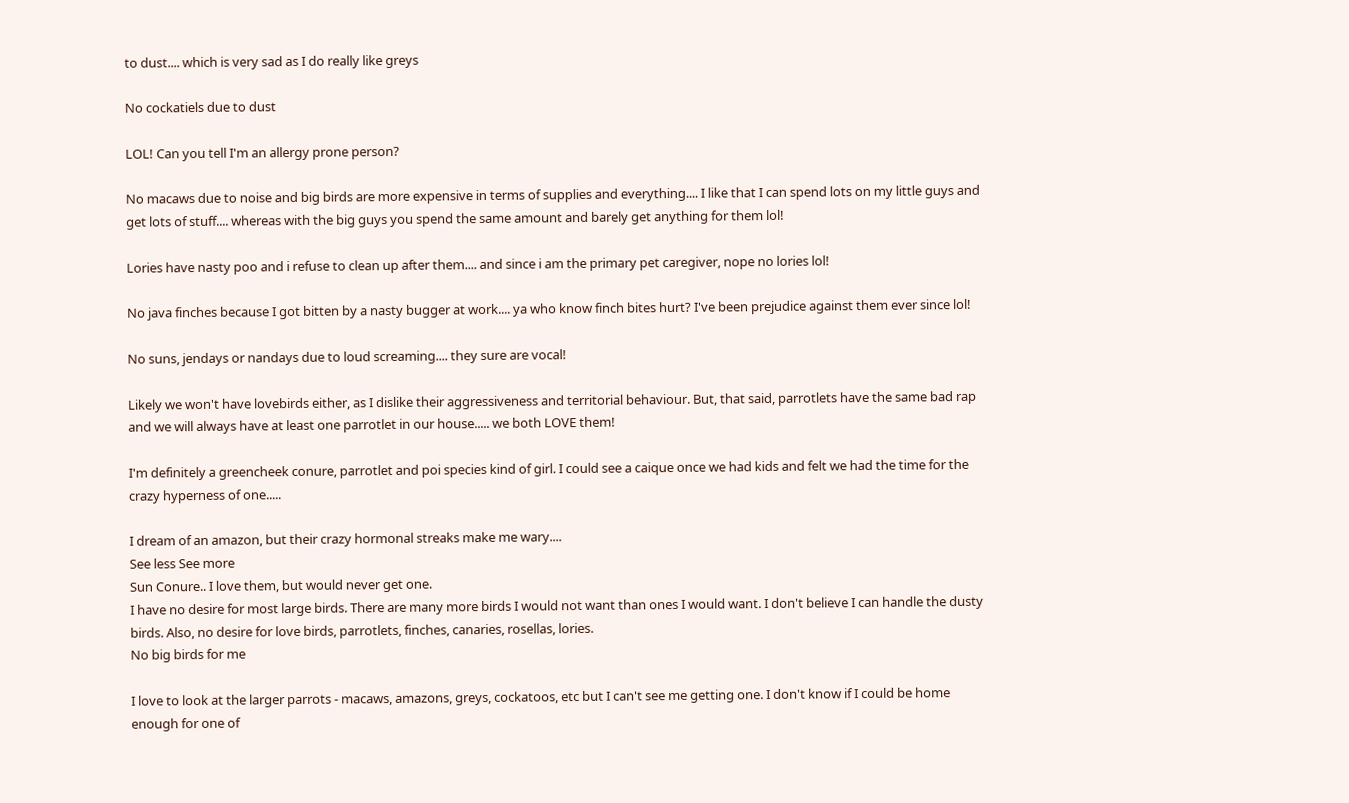to dust.... which is very sad as I do really like greys

No cockatiels due to dust

LOL! Can you tell I'm an allergy prone person?

No macaws due to noise and big birds are more expensive in terms of supplies and everything.... I like that I can spend lots on my little guys and get lots of stuff.... whereas with the big guys you spend the same amount and barely get anything for them lol!

Lories have nasty poo and i refuse to clean up after them.... and since i am the primary pet caregiver, nope no lories lol!

No java finches because I got bitten by a nasty bugger at work.... ya who know finch bites hurt? I've been prejudice against them ever since lol!

No suns, jendays or nandays due to loud screaming.... they sure are vocal!

Likely we won't have lovebirds either, as I dislike their aggressiveness and territorial behaviour. But, that said, parrotlets have the same bad rap and we will always have at least one parrotlet in our house..... we both LOVE them!

I'm definitely a greencheek conure, parrotlet and poi species kind of girl. I could see a caique once we had kids and felt we had the time for the crazy hyperness of one.....

I dream of an amazon, but their crazy hormonal streaks make me wary....
See less See more
Sun Conure.. I love them, but would never get one.
I have no desire for most large birds. There are many more birds I would not want than ones I would want. I don't believe I can handle the dusty birds. Also, no desire for love birds, parrotlets, finches, canaries, rosellas, lories.
No big birds for me

I love to look at the larger parrots - macaws, amazons, greys, cockatoos, etc but I can't see me getting one. I don't know if I could be home enough for one of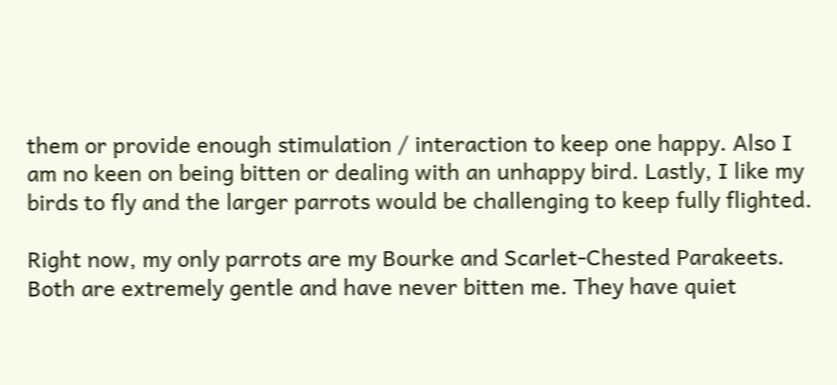them or provide enough stimulation / interaction to keep one happy. Also I am no keen on being bitten or dealing with an unhappy bird. Lastly, I like my birds to fly and the larger parrots would be challenging to keep fully flighted.

Right now, my only parrots are my Bourke and Scarlet-Chested Parakeets. Both are extremely gentle and have never bitten me. They have quiet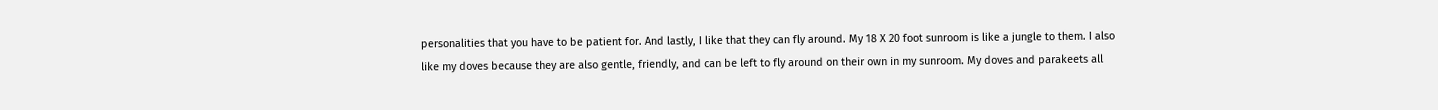personalities that you have to be patient for. And lastly, I like that they can fly around. My 18 X 20 foot sunroom is like a jungle to them. I also like my doves because they are also gentle, friendly, and can be left to fly around on their own in my sunroom. My doves and parakeets all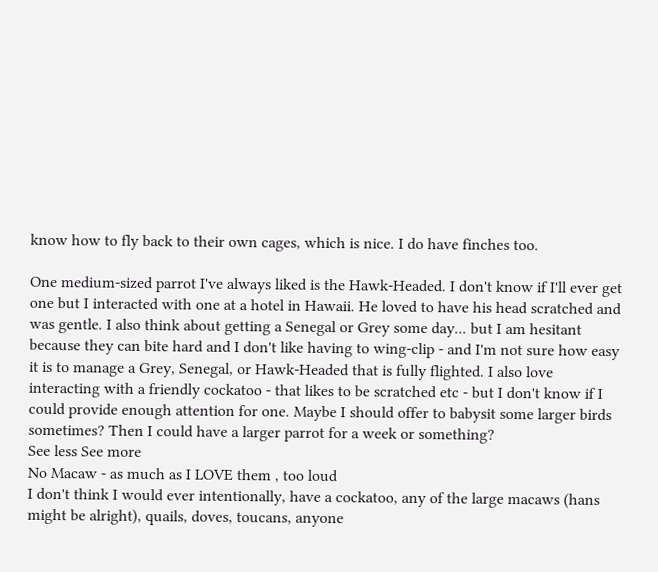know how to fly back to their own cages, which is nice. I do have finches too.

One medium-sized parrot I've always liked is the Hawk-Headed. I don't know if I'll ever get one but I interacted with one at a hotel in Hawaii. He loved to have his head scratched and was gentle. I also think about getting a Senegal or Grey some day... but I am hesitant because they can bite hard and I don't like having to wing-clip - and I'm not sure how easy it is to manage a Grey, Senegal, or Hawk-Headed that is fully flighted. I also love interacting with a friendly cockatoo - that likes to be scratched etc - but I don't know if I could provide enough attention for one. Maybe I should offer to babysit some larger birds sometimes? Then I could have a larger parrot for a week or something?
See less See more
No Macaw - as much as I LOVE them , too loud
I don't think I would ever intentionally, have a cockatoo, any of the large macaws (hans might be alright), quails, doves, toucans, anyone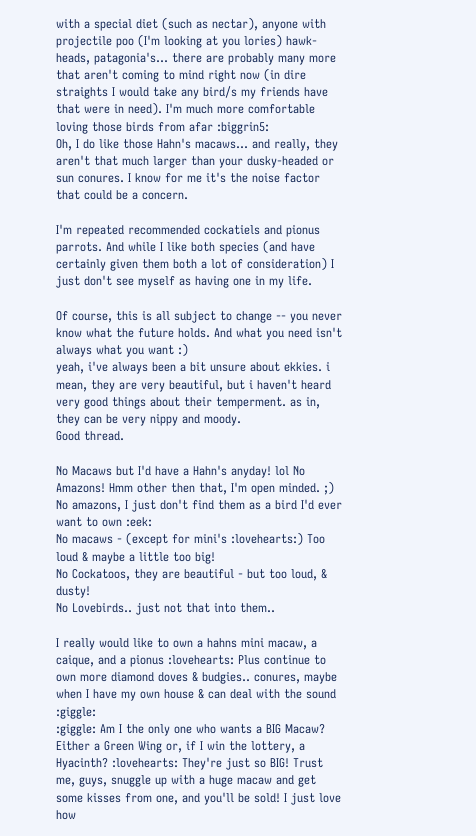with a special diet (such as nectar), anyone with projectile poo (I'm looking at you lories) hawk-heads, patagonia's... there are probably many more that aren't coming to mind right now (in dire straights I would take any bird/s my friends have that were in need). I'm much more comfortable loving those birds from afar :biggrin5:
Oh, I do like those Hahn's macaws... and really, they aren't that much larger than your dusky-headed or sun conures. I know for me it's the noise factor that could be a concern.

I'm repeated recommended cockatiels and pionus parrots. And while I like both species (and have certainly given them both a lot of consideration) I just don't see myself as having one in my life.

Of course, this is all subject to change -- you never know what the future holds. And what you need isn't always what you want :)
yeah, i've always been a bit unsure about ekkies. i mean, they are very beautiful, but i haven't heard very good things about their temperment. as in, they can be very nippy and moody.
Good thread.

No Macaws but I'd have a Hahn's anyday! lol No Amazons! Hmm other then that, I'm open minded. ;)
No amazons, I just don't find them as a bird I'd ever want to own :eek:
No macaws - (except for mini's :lovehearts:) Too loud & maybe a little too big!
No Cockatoos, they are beautiful - but too loud, & dusty!
No Lovebirds.. just not that into them..

I really would like to own a hahns mini macaw, a caique, and a pionus :lovehearts: Plus continue to own more diamond doves & budgies.. conures, maybe when I have my own house & can deal with the sound :giggle:
:giggle: Am I the only one who wants a BIG Macaw? Either a Green Wing or, if I win the lottery, a Hyacinth? :lovehearts: They're just so BIG! Trust me, guys, snuggle up with a huge macaw and get some kisses from one, and you'll be sold! I just love how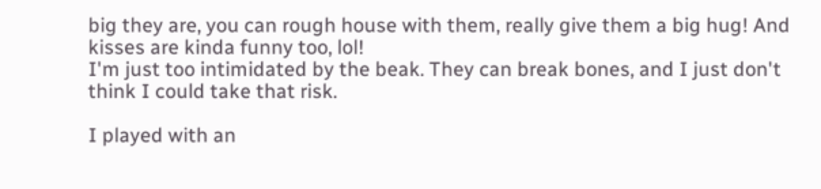big they are, you can rough house with them, really give them a big hug! And kisses are kinda funny too, lol!
I'm just too intimidated by the beak. They can break bones, and I just don't think I could take that risk.

I played with an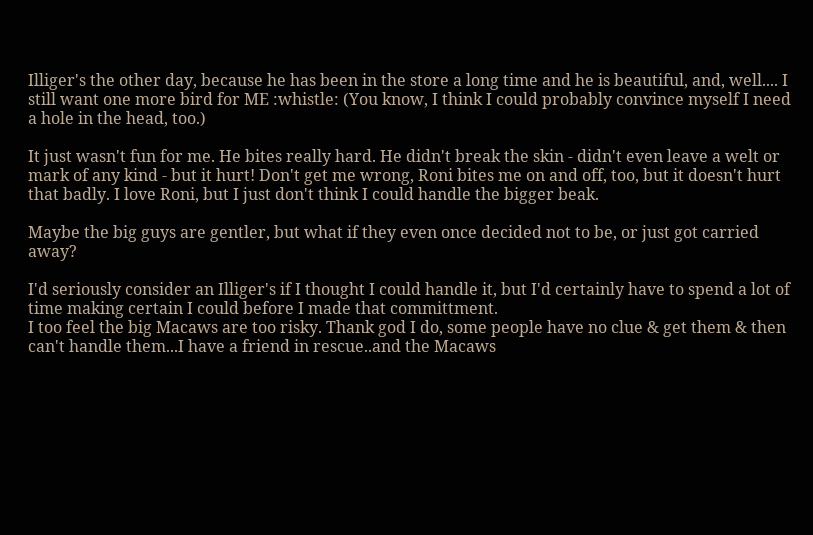Illiger's the other day, because he has been in the store a long time and he is beautiful, and, well.... I still want one more bird for ME :whistle: (You know, I think I could probably convince myself I need a hole in the head, too.)

It just wasn't fun for me. He bites really hard. He didn't break the skin - didn't even leave a welt or mark of any kind - but it hurt! Don't get me wrong, Roni bites me on and off, too, but it doesn't hurt that badly. I love Roni, but I just don't think I could handle the bigger beak.

Maybe the big guys are gentler, but what if they even once decided not to be, or just got carried away?

I'd seriously consider an Illiger's if I thought I could handle it, but I'd certainly have to spend a lot of time making certain I could before I made that committment.
I too feel the big Macaws are too risky. Thank god I do, some people have no clue & get them & then can't handle them...I have a friend in rescue..and the Macaws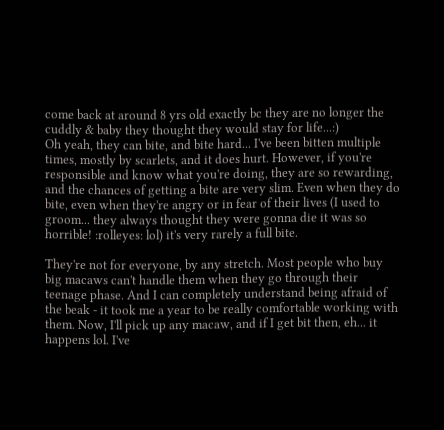come back at around 8 yrs old exactly bc they are no longer the cuddly & baby they thought they would stay for life...:)
Oh yeah, they can bite, and bite hard... I've been bitten multiple times, mostly by scarlets, and it does hurt. However, if you're responsible and know what you're doing, they are so rewarding, and the chances of getting a bite are very slim. Even when they do bite, even when they're angry or in fear of their lives (I used to groom... they always thought they were gonna die it was so horrible! :rolleyes: lol) it's very rarely a full bite.

They're not for everyone, by any stretch. Most people who buy big macaws can't handle them when they go through their teenage phase. And I can completely understand being afraid of the beak - it took me a year to be really comfortable working with them. Now, I'll pick up any macaw, and if I get bit then, eh... it happens lol. I've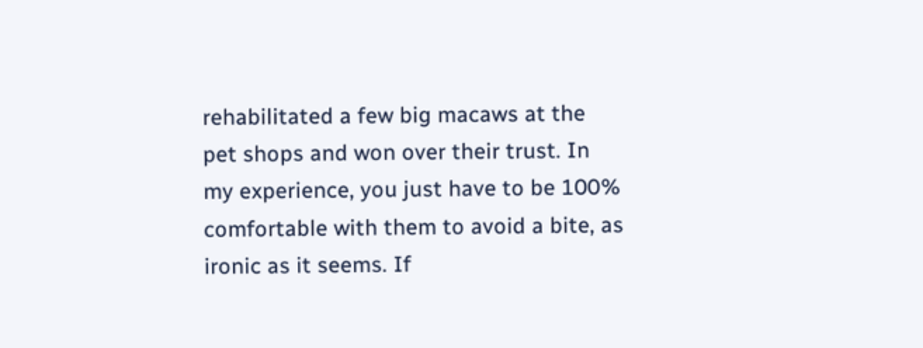rehabilitated a few big macaws at the pet shops and won over their trust. In my experience, you just have to be 100% comfortable with them to avoid a bite, as ironic as it seems. If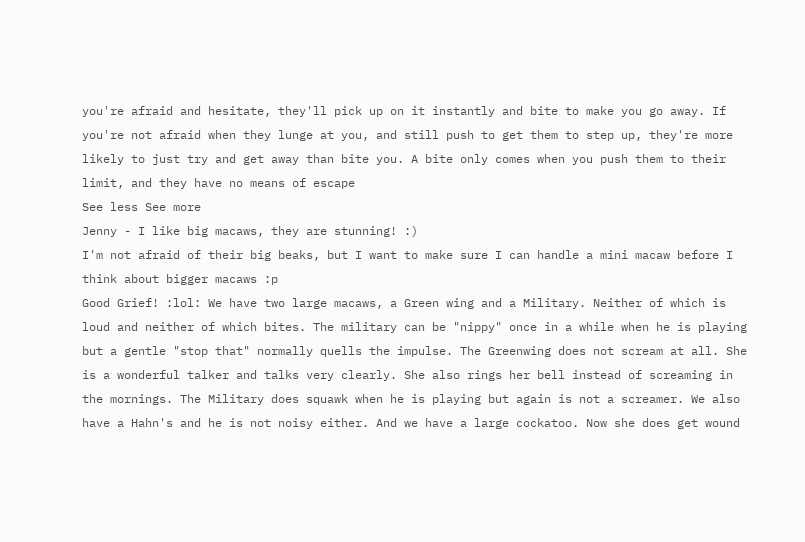you're afraid and hesitate, they'll pick up on it instantly and bite to make you go away. If you're not afraid when they lunge at you, and still push to get them to step up, they're more likely to just try and get away than bite you. A bite only comes when you push them to their limit, and they have no means of escape
See less See more
Jenny - I like big macaws, they are stunning! :)
I'm not afraid of their big beaks, but I want to make sure I can handle a mini macaw before I think about bigger macaws :p
Good Grief! :lol: We have two large macaws, a Green wing and a Military. Neither of which is loud and neither of which bites. The military can be "nippy" once in a while when he is playing but a gentle "stop that" normally quells the impulse. The Greenwing does not scream at all. She is a wonderful talker and talks very clearly. She also rings her bell instead of screaming in the mornings. The Military does squawk when he is playing but again is not a screamer. We also have a Hahn's and he is not noisy either. And we have a large cockatoo. Now she does get wound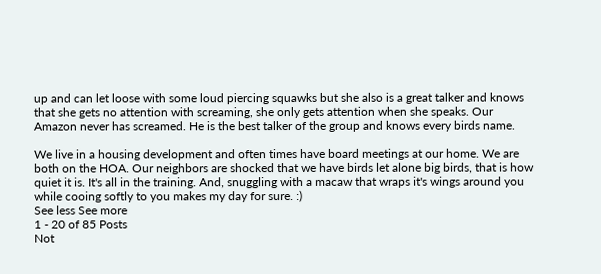up and can let loose with some loud piercing squawks but she also is a great talker and knows that she gets no attention with screaming, she only gets attention when she speaks. Our Amazon never has screamed. He is the best talker of the group and knows every birds name.

We live in a housing development and often times have board meetings at our home. We are both on the HOA. Our neighbors are shocked that we have birds let alone big birds, that is how quiet it is. It's all in the training. And, snuggling with a macaw that wraps it's wings around you while cooing softly to you makes my day for sure. :)
See less See more
1 - 20 of 85 Posts
Not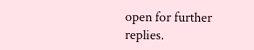open for further replies.